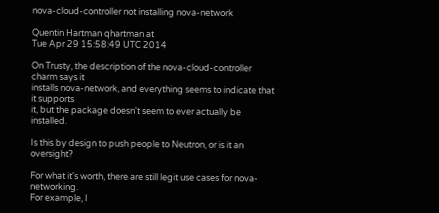nova-cloud-controller not installing nova-network

Quentin Hartman qhartman at
Tue Apr 29 15:58:49 UTC 2014

On Trusty, the description of the nova-cloud-controller charm says it
installs nova-network, and everything seems to indicate that it supports
it, but the package doesn't seem to ever actually be installed.

Is this by design to push people to Neutron, or is it an oversight?

For what it's worth, there are still legit use cases for nova-networking.
For example, I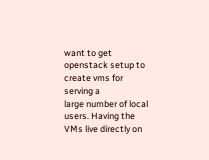want to get openstack setup to create vms for serving a
large number of local users. Having the VMs live directly on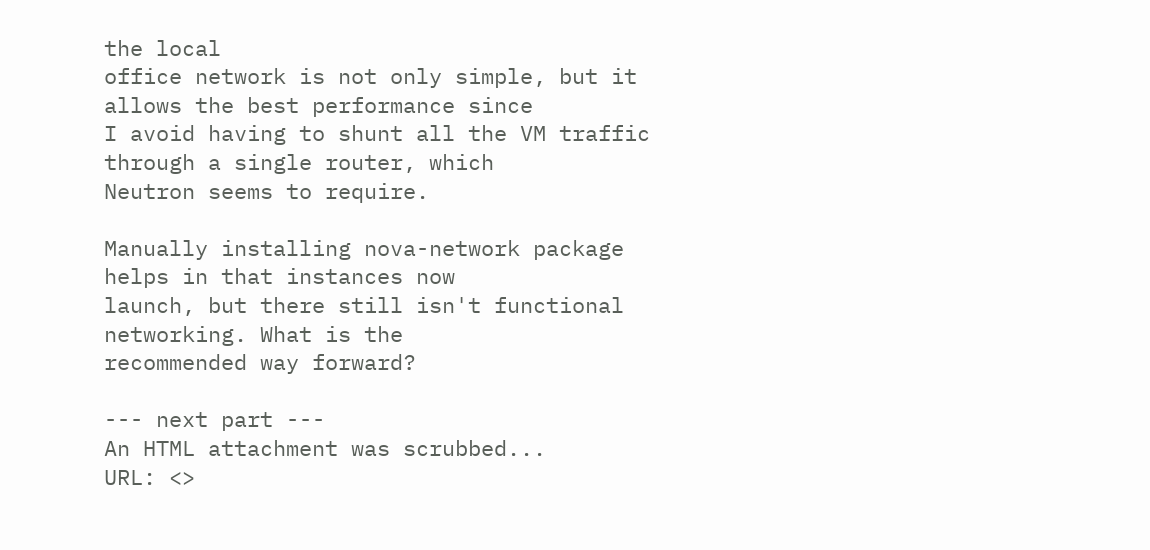the local
office network is not only simple, but it allows the best performance since
I avoid having to shunt all the VM traffic through a single router, which
Neutron seems to require.

Manually installing nova-network package helps in that instances now
launch, but there still isn't functional networking. What is the
recommended way forward?

--- next part ---
An HTML attachment was scrubbed...
URL: <>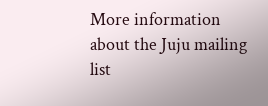More information about the Juju mailing list